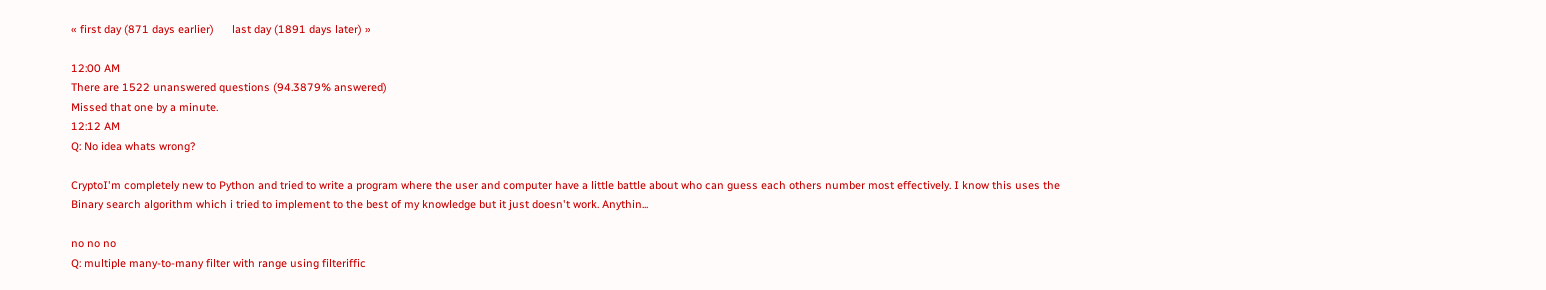« first day (871 days earlier)      last day (1891 days later) »

12:00 AM
There are 1522 unanswered questions (94.3879% answered)
Missed that one by a minute.
12:12 AM
Q: No idea whats wrong?

CryptoI'm completely new to Python and tried to write a program where the user and computer have a little battle about who can guess each others number most effectively. I know this uses the Binary search algorithm which i tried to implement to the best of my knowledge but it just doesn't work. Anythin...

no no no
Q: multiple many-to-many filter with range using filteriffic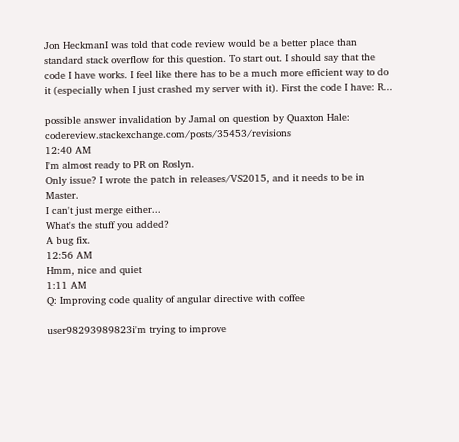Jon HeckmanI was told that code review would be a better place than standard stack overflow for this question. To start out. I should say that the code I have works. I feel like there has to be a much more efficient way to do it (especially when I just crashed my server with it). First the code I have: R...

possible answer invalidation by Jamal on question by Quaxton Hale: codereview.stackexchange.com/posts/35453/revisions
12:40 AM
I'm almost ready to PR on Roslyn.
Only issue? I wrote the patch in releases/VS2015, and it needs to be in Master.
I can't just merge either...
What's the stuff you added?
A bug fix.
12:56 AM
Hmm, nice and quiet
1:11 AM
Q: Improving code quality of angular directive with coffee

user98293989823i'm trying to improve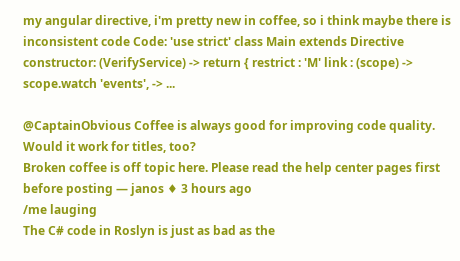my angular directive, i'm pretty new in coffee, so i think maybe there is inconsistent code Code: 'use strict' class Main extends Directive constructor: (VerifyService) -> return { restrict : 'M' link : (scope) -> scope.watch 'events', -> ...

@CaptainObvious Coffee is always good for improving code quality. Would it work for titles, too?
Broken coffee is off topic here. Please read the help center pages first before posting — janos ♦ 3 hours ago
/me lauging
The C# code in Roslyn is just as bad as the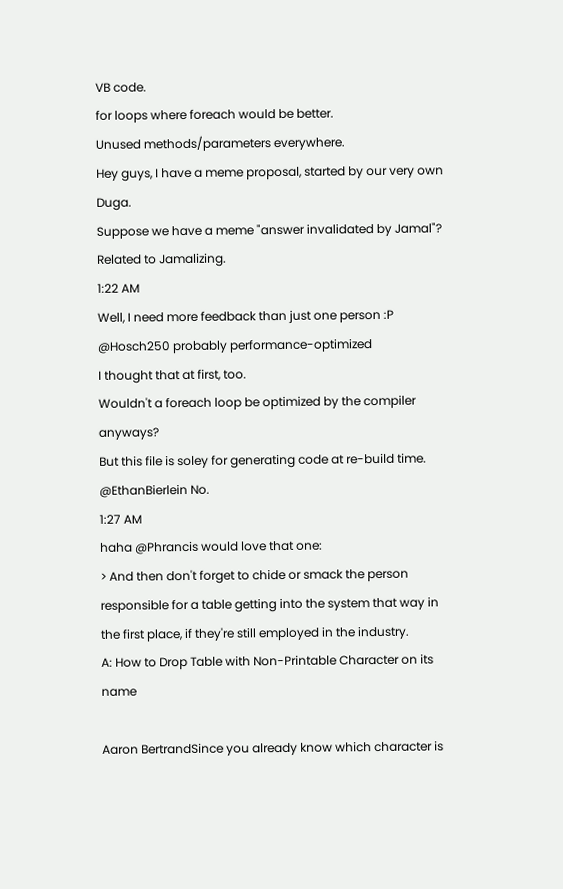VB code.
for loops where foreach would be better.
Unused methods/parameters everywhere.
Hey guys, I have a meme proposal, started by our very own Duga.
Suppose we have a meme "answer invalidated by Jamal"?
Related to Jamalizing.
1:22 AM
Well, I need more feedback than just one person :P
@Hosch250 probably performance-optimized
I thought that at first, too.
Wouldn't a foreach loop be optimized by the compiler anyways?
But this file is soley for generating code at re-build time.
@EthanBierlein No.
1:27 AM
haha @Phrancis would love that one:
> And then don't forget to chide or smack the person responsible for a table getting into the system that way in the first place, if they're still employed in the industry.
A: How to Drop Table with Non-Printable Character on its name

Aaron BertrandSince you already know which character is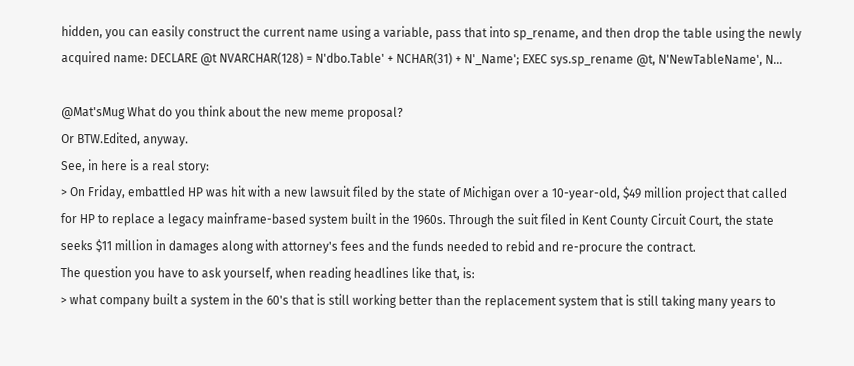hidden, you can easily construct the current name using a variable, pass that into sp_rename, and then drop the table using the newly acquired name: DECLARE @t NVARCHAR(128) = N'dbo.Table' + NCHAR(31) + N'_Name'; EXEC sys.sp_rename @t, N'NewTableName', N...

@Mat'sMug What do you think about the new meme proposal?
Or BTW.Edited, anyway.
See, in here is a real story:
> On Friday, embattled HP was hit with a new lawsuit filed by the state of Michigan over a 10-year-old, $49 million project that called for HP to replace a legacy mainframe-based system built in the 1960s. Through the suit filed in Kent County Circuit Court, the state seeks $11 million in damages along with attorney's fees and the funds needed to rebid and re-procure the contract.
The question you have to ask yourself, when reading headlines like that, is:
> what company built a system in the 60's that is still working better than the replacement system that is still taking many years to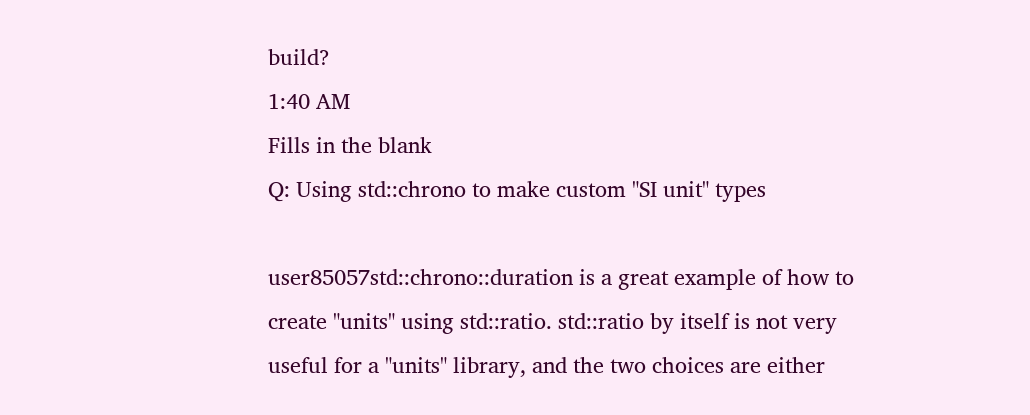build?
1:40 AM
Fills in the blank
Q: Using std::chrono to make custom "SI unit" types

user85057std::chrono::duration is a great example of how to create "units" using std::ratio. std::ratio by itself is not very useful for a "units" library, and the two choices are either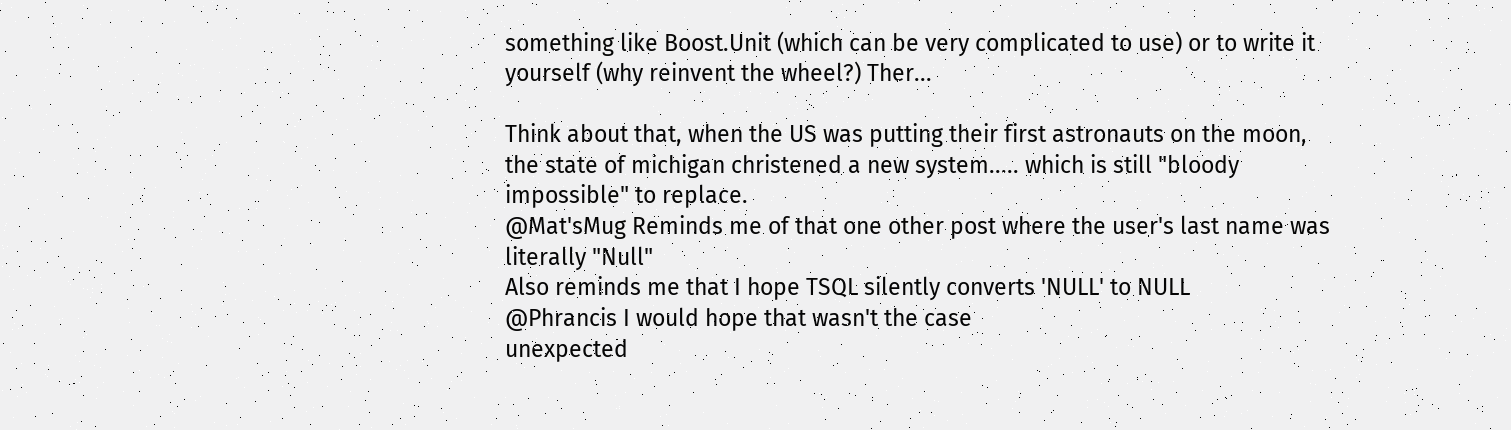something like Boost.Unit (which can be very complicated to use) or to write it yourself (why reinvent the wheel?) Ther...

Think about that, when the US was putting their first astronauts on the moon, the state of michigan christened a new system..... which is still "bloody impossible" to replace.
@Mat'sMug Reminds me of that one other post where the user's last name was literally "Null"
Also reminds me that I hope TSQL silently converts 'NULL' to NULL
@Phrancis I would hope that wasn't the case
unexpected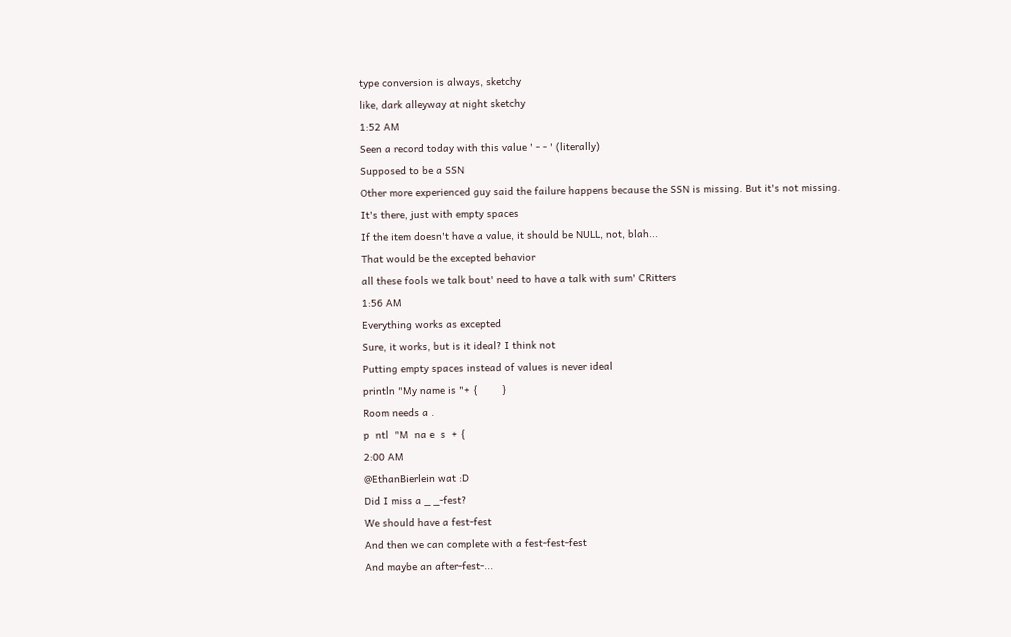type conversion is always, sketchy
like, dark alleyway at night sketchy
1:52 AM
Seen a record today with this value ' - - ' (literally)
Supposed to be a SSN
Other more experienced guy said the failure happens because the SSN is missing. But it's not missing.
It's there, just with empty spaces
If the item doesn't have a value, it should be NULL, not, blah...
That would be the excepted behavior
all these fools we talk bout' need to have a talk with sum' CRitters
1:56 AM
Everything works as excepted
Sure, it works, but is it ideal? I think not
Putting empty spaces instead of values is never ideal
println "My name is "+ {        }
Room needs a .
p  ntl  "M  na e  s  + {
2:00 AM
@EthanBierlein wat :D
Did I miss a _ _-fest?
We should have a fest-fest
And then we can complete with a fest-fest-fest
And maybe an after-fest-...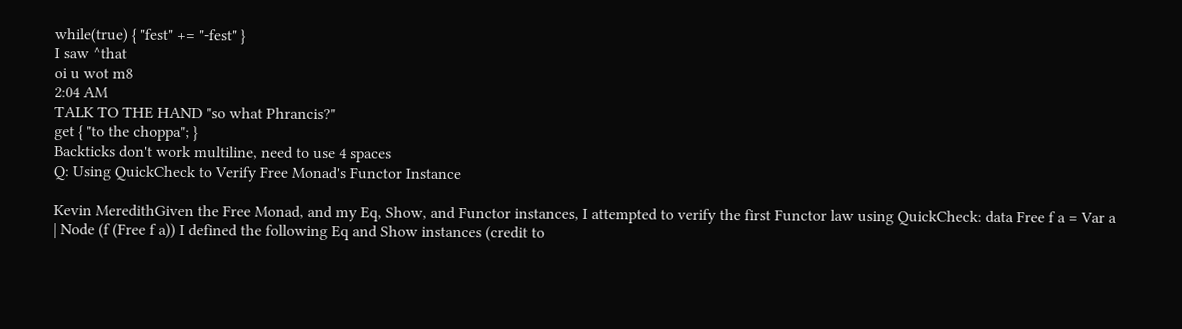while(true) { "fest" += "-fest" }
I saw ^that
oi u wot m8
2:04 AM
TALK TO THE HAND "so what Phrancis?"
get { "to the choppa"; }
Backticks don't work multiline, need to use 4 spaces
Q: Using QuickCheck to Verify Free Monad's Functor Instance

Kevin MeredithGiven the Free Monad, and my Eq, Show, and Functor instances, I attempted to verify the first Functor law using QuickCheck: data Free f a = Var a | Node (f (Free f a)) I defined the following Eq and Show instances (credit to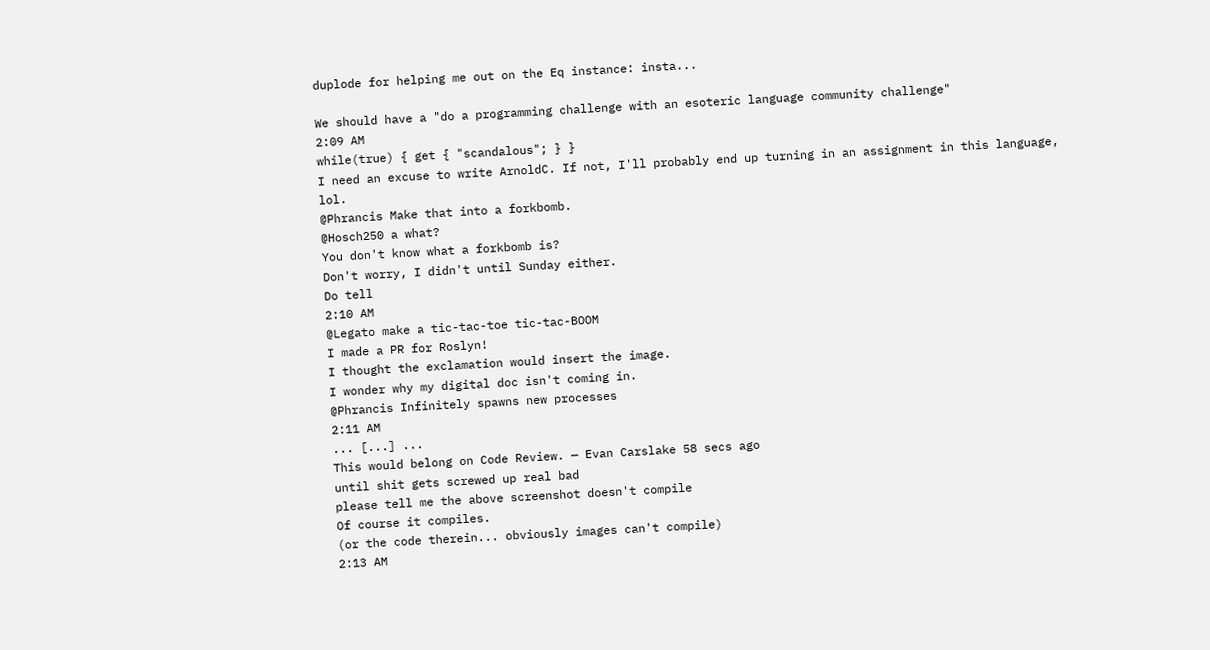duplode for helping me out on the Eq instance: insta...

We should have a "do a programming challenge with an esoteric language community challenge"
2:09 AM
while(true) { get { "scandalous"; } }
I need an excuse to write ArnoldC. If not, I'll probably end up turning in an assignment in this language, lol.
@Phrancis Make that into a forkbomb.
@Hosch250 a what?
You don't know what a forkbomb is?
Don't worry, I didn't until Sunday either.
Do tell
2:10 AM
@Legato make a tic-tac-toe tic-tac-BOOM
I made a PR for Roslyn!
I thought the exclamation would insert the image.
I wonder why my digital doc isn't coming in.
@Phrancis Infinitely spawns new processes
2:11 AM
... [...] ...
This would belong on Code Review. — Evan Carslake 58 secs ago
until shit gets screwed up real bad
please tell me the above screenshot doesn't compile
Of course it compiles.
(or the code therein... obviously images can't compile)
2:13 AM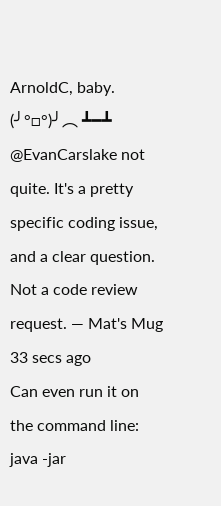ArnoldC, baby.
(╯°□°)╯︵ ┻━┻
@EvanCarslake not quite. It's a pretty specific coding issue, and a clear question. Not a code review request. — Mat's Mug 33 secs ago
Can even run it on the command line:
java -jar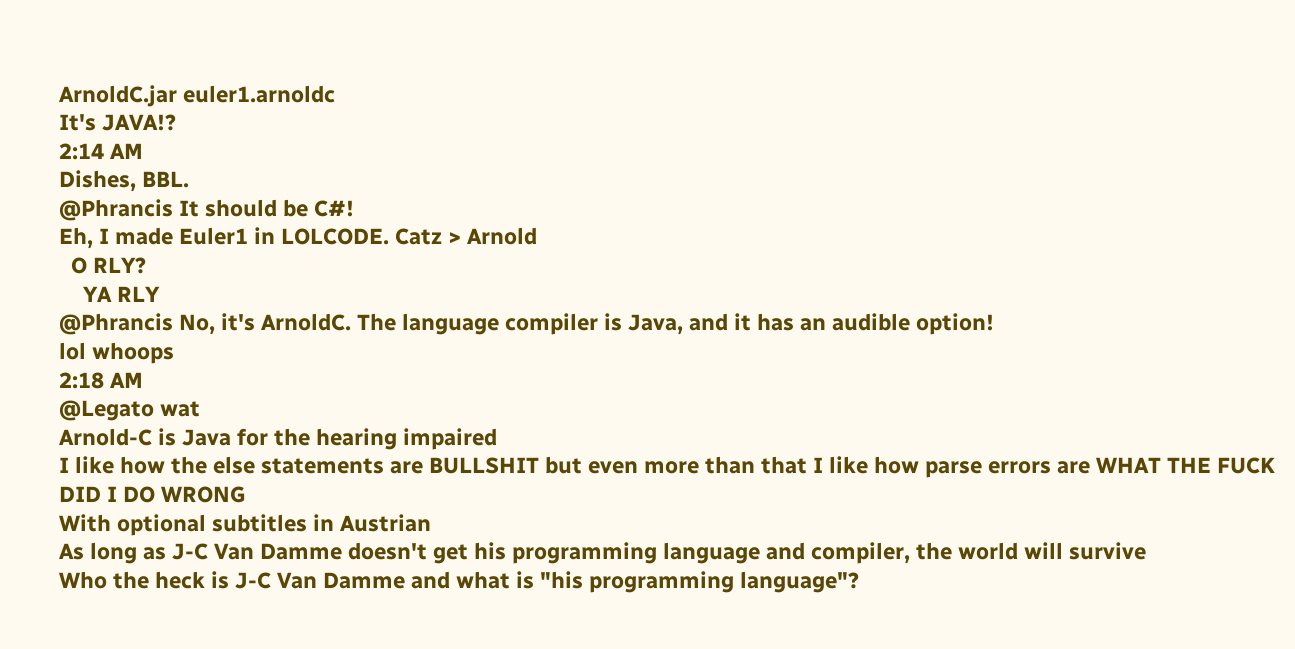ArnoldC.jar euler1.arnoldc
It's JAVA!?
2:14 AM
Dishes, BBL.
@Phrancis It should be C#!
Eh, I made Euler1 in LOLCODE. Catz > Arnold
  O RLY?
    YA RLY
@Phrancis No, it's ArnoldC. The language compiler is Java, and it has an audible option!
lol whoops
2:18 AM
@Legato wat
Arnold-C is Java for the hearing impaired
I like how the else statements are BULLSHIT but even more than that I like how parse errors are WHAT THE FUCK DID I DO WRONG
With optional subtitles in Austrian
As long as J-C Van Damme doesn't get his programming language and compiler, the world will survive
Who the heck is J-C Van Damme and what is "his programming language"?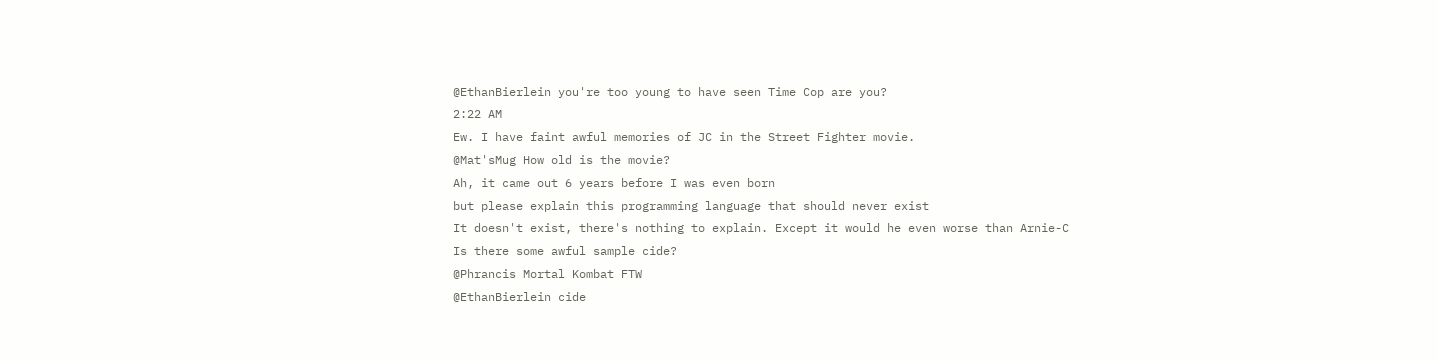@EthanBierlein you're too young to have seen Time Cop are you?
2:22 AM
Ew. I have faint awful memories of JC in the Street Fighter movie.
@Mat'sMug How old is the movie?
Ah, it came out 6 years before I was even born
but please explain this programming language that should never exist
It doesn't exist, there's nothing to explain. Except it would he even worse than Arnie-C
Is there some awful sample cide?
@Phrancis Mortal Kombat FTW
@EthanBierlein cide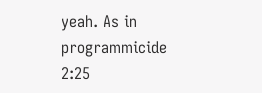yeah. As in programmicide
2:25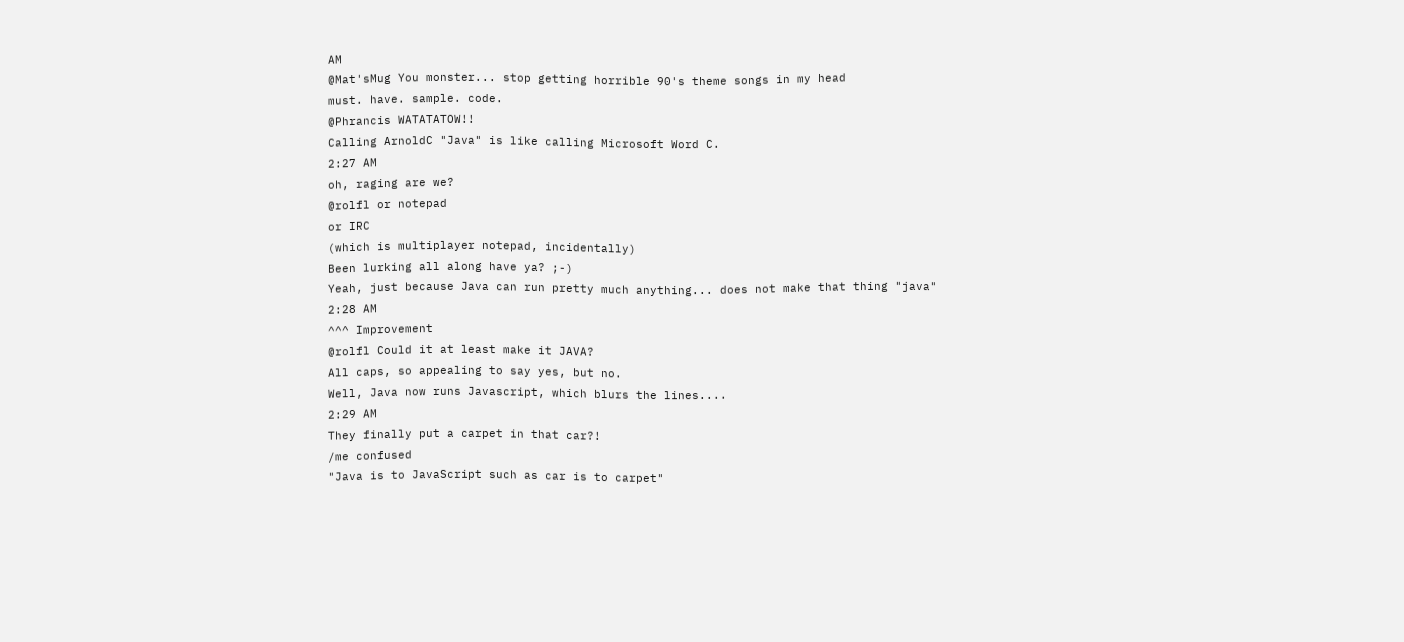AM
@Mat'sMug You monster... stop getting horrible 90's theme songs in my head
must. have. sample. code.
@Phrancis WATATATOW!!
Calling ArnoldC "Java" is like calling Microsoft Word C.
2:27 AM
oh, raging are we?
@rolfl or notepad
or IRC
(which is multiplayer notepad, incidentally)
Been lurking all along have ya? ;-)
Yeah, just because Java can run pretty much anything... does not make that thing "java"
2:28 AM
^^^ Improvement
@rolfl Could it at least make it JAVA?
All caps, so appealing to say yes, but no.
Well, Java now runs Javascript, which blurs the lines....
2:29 AM
They finally put a carpet in that car?!
/me confused
"Java is to JavaScript such as car is to carpet"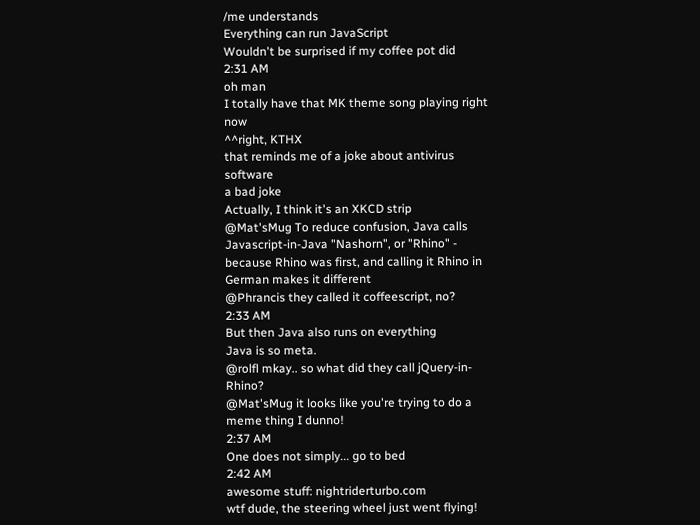/me understands
Everything can run JavaScript
Wouldn't be surprised if my coffee pot did
2:31 AM
oh man
I totally have that MK theme song playing right now
^^right, KTHX
that reminds me of a joke about antivirus software
a bad joke
Actually, I think it's an XKCD strip
@Mat'sMug To reduce confusion, Java calls Javascript-in-Java "Nashorn", or "Rhino" - because Rhino was first, and calling it Rhino in German makes it different
@Phrancis they called it coffeescript, no?
2:33 AM
But then Java also runs on everything
Java is so meta.
@rolfl mkay.. so what did they call jQuery-in-Rhino?
@Mat'sMug it looks like you're trying to do a meme thing I dunno!
2:37 AM
One does not simply... go to bed
2:42 AM
awesome stuff: nightriderturbo.com
wtf dude, the steering wheel just went flying!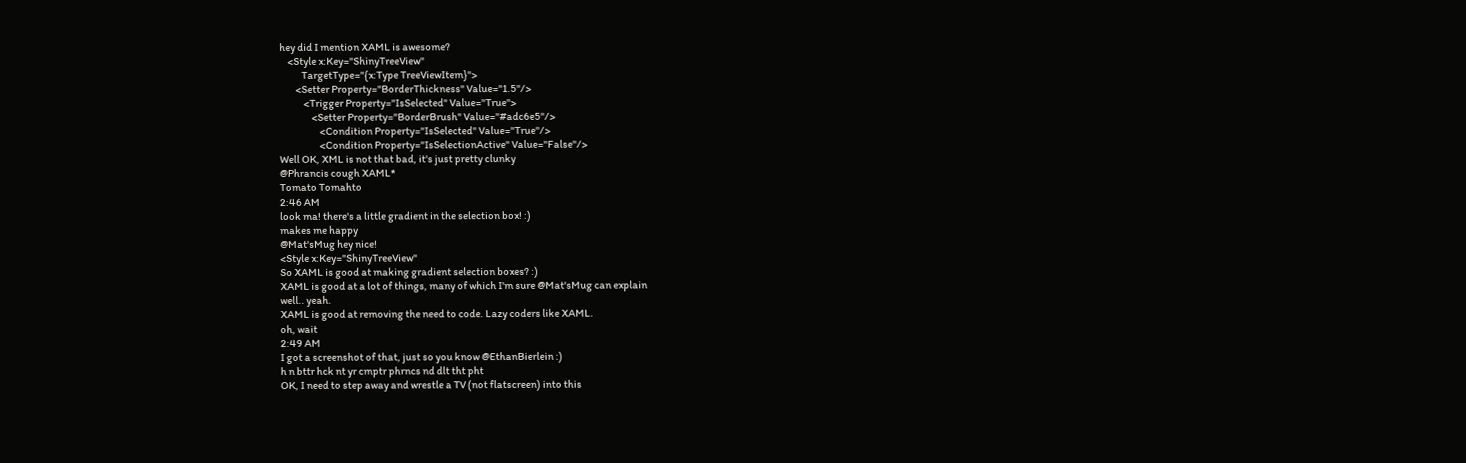hey did I mention XAML is awesome?
    <Style x:Key="ShinyTreeView"
           TargetType="{x:Type TreeViewItem}">
        <Setter Property="BorderThickness" Value="1.5"/>
            <Trigger Property="IsSelected" Value="True">
                <Setter Property="BorderBrush" Value="#adc6e5"/>
                    <Condition Property="IsSelected" Value="True"/>
                    <Condition Property="IsSelectionActive" Value="False"/>
Well OK, XML is not that bad, it's just pretty clunky
@Phrancis cough XAML*
Tomato Tomahto
2:46 AM
look ma! there's a little gradient in the selection box! :)
makes me happy
@Mat'sMug hey nice!
<Style x:Key="ShinyTreeView"
So XAML is good at making gradient selection boxes? :)
XAML is good at a lot of things, many of which I'm sure @Mat'sMug can explain
well.. yeah.
XAML is good at removing the need to code. Lazy coders like XAML.
oh, wait
2:49 AM
I got a screenshot of that, just so you know @EthanBierlein :)
h n bttr hck nt yr cmptr phrncs nd dlt tht pht
OK, I need to step away and wrestle a TV (not flatscreen) into this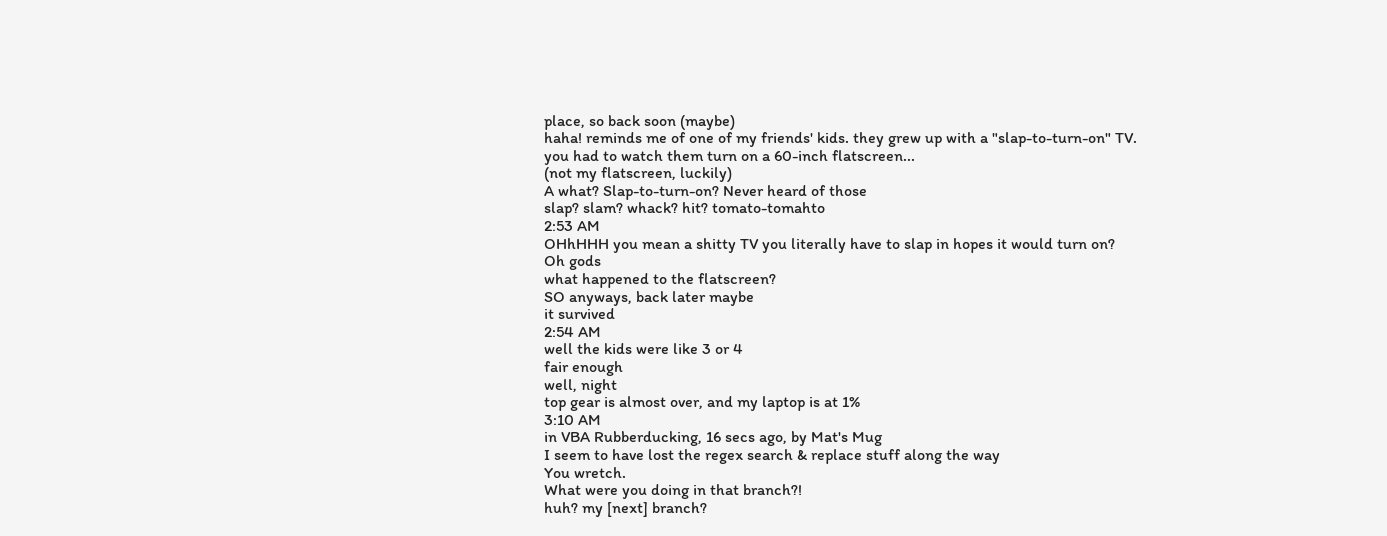place, so back soon (maybe)
haha! reminds me of one of my friends' kids. they grew up with a "slap-to-turn-on" TV. you had to watch them turn on a 60-inch flatscreen...
(not my flatscreen, luckily)
A what? Slap-to-turn-on? Never heard of those
slap? slam? whack? hit? tomato-tomahto
2:53 AM
OHhHHH you mean a shitty TV you literally have to slap in hopes it would turn on?
Oh gods
what happened to the flatscreen?
SO anyways, back later maybe
it survived
2:54 AM
well the kids were like 3 or 4
fair enough
well, night
top gear is almost over, and my laptop is at 1%
3:10 AM
in VBA Rubberducking, 16 secs ago, by Mat's Mug
I seem to have lost the regex search & replace stuff along the way
You wretch.
What were you doing in that branch?!
huh? my [next] branch?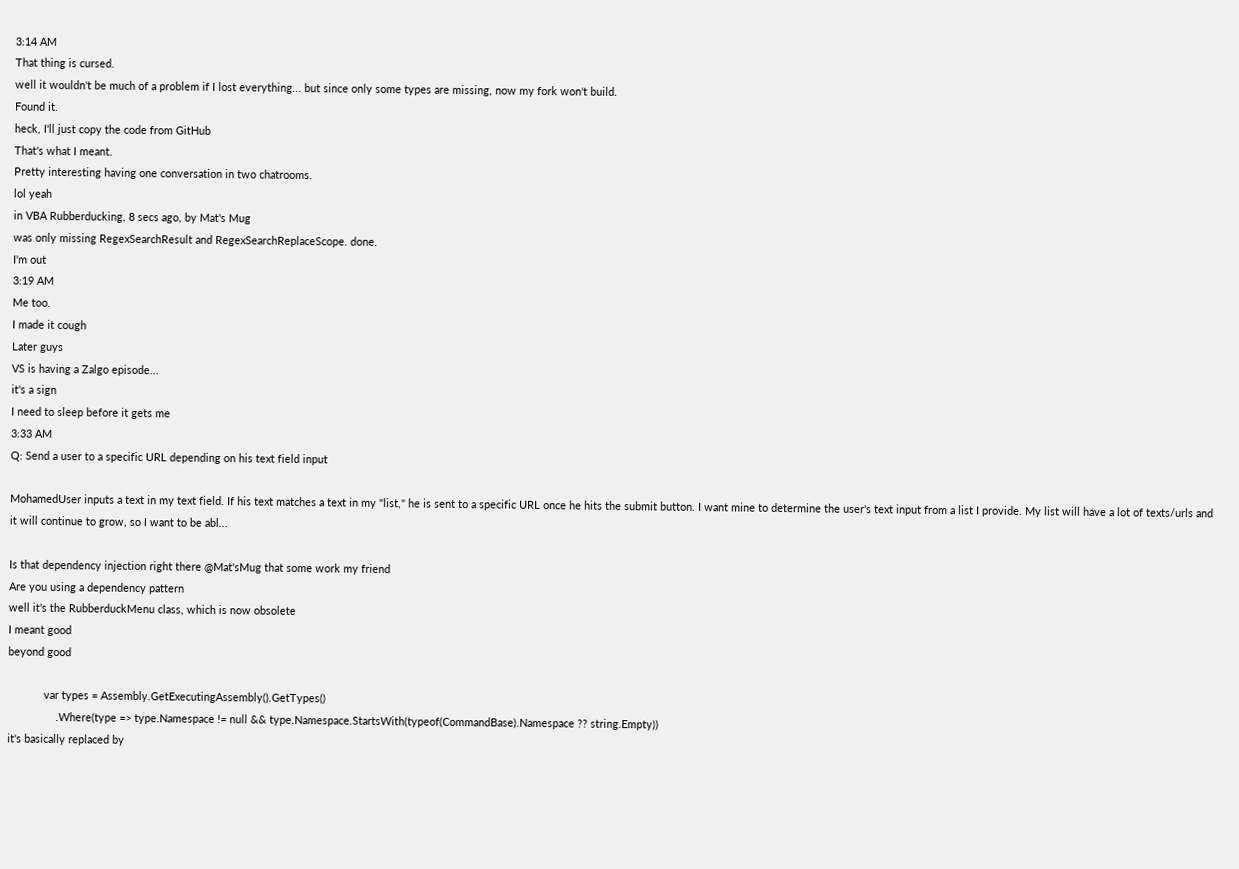3:14 AM
That thing is cursed.
well it wouldn't be much of a problem if I lost everything... but since only some types are missing, now my fork won't build.
Found it.
heck, I'll just copy the code from GitHub
That's what I meant.
Pretty interesting having one conversation in two chatrooms.
lol yeah
in VBA Rubberducking, 8 secs ago, by Mat's Mug
was only missing RegexSearchResult and RegexSearchReplaceScope. done.
I'm out
3:19 AM
Me too.
I made it cough
Later guys
VS is having a Zalgo episode...
it's a sign
I need to sleep before it gets me
3:33 AM
Q: Send a user to a specific URL depending on his text field input

MohamedUser inputs a text in my text field. If his text matches a text in my "list," he is sent to a specific URL once he hits the submit button. I want mine to determine the user's text input from a list I provide. My list will have a lot of texts/urls and it will continue to grow, so I want to be abl...

Is that dependency injection right there @Mat'sMug that some work my friend
Are you using a dependency pattern
well it's the RubberduckMenu class, which is now obsolete
I meant good
beyond good

            var types = Assembly.GetExecutingAssembly().GetTypes()
                .Where(type => type.Namespace != null && type.Namespace.StartsWith(typeof(CommandBase).Namespace ?? string.Empty))
it's basically replaced by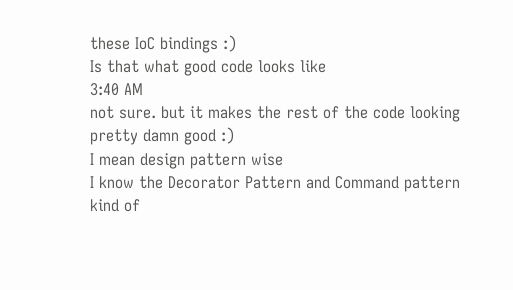these IoC bindings :)
Is that what good code looks like
3:40 AM
not sure. but it makes the rest of the code looking pretty damn good :)
I mean design pattern wise
I know the Decorator Pattern and Command pattern kind of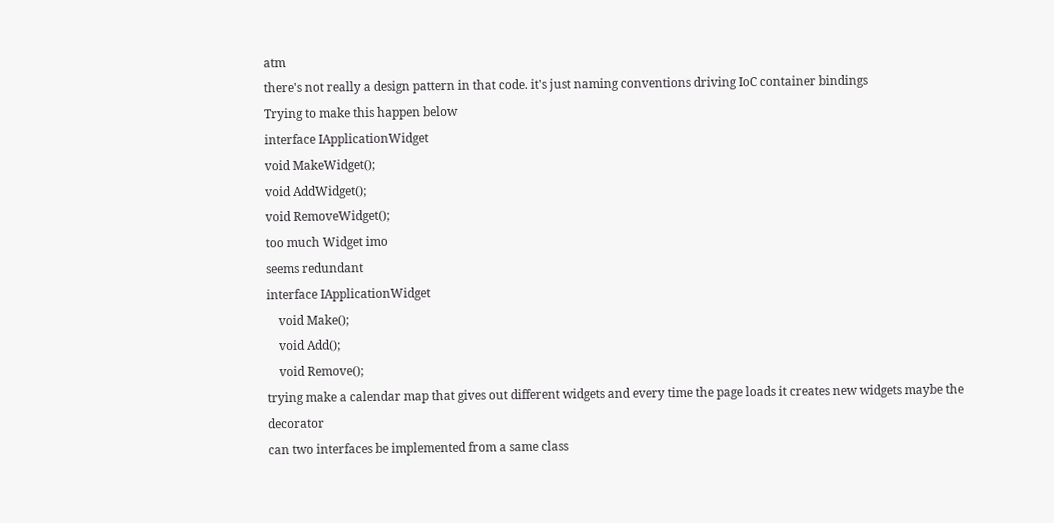atm
there's not really a design pattern in that code. it's just naming conventions driving IoC container bindings
Trying to make this happen below
interface IApplicationWidget
void MakeWidget();
void AddWidget();
void RemoveWidget();
too much Widget imo
seems redundant
interface IApplicationWidget
    void Make();
    void Add();
    void Remove();
trying make a calendar map that gives out different widgets and every time the page loads it creates new widgets maybe the decorator
can two interfaces be implemented from a same class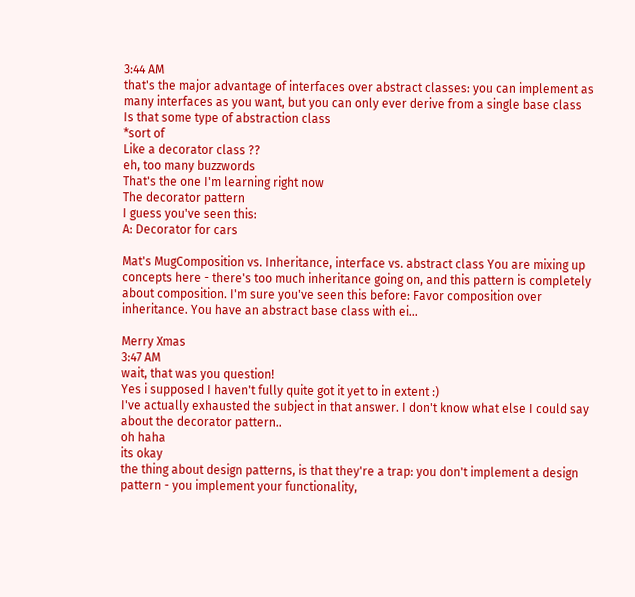3:44 AM
that's the major advantage of interfaces over abstract classes: you can implement as many interfaces as you want, but you can only ever derive from a single base class
Is that some type of abstraction class
*sort of
Like a decorator class ??
eh, too many buzzwords
That's the one I'm learning right now
The decorator pattern
I guess you've seen this:
A: Decorator for cars

Mat's MugComposition vs. Inheritance, interface vs. abstract class You are mixing up concepts here - there's too much inheritance going on, and this pattern is completely about composition. I'm sure you've seen this before: Favor composition over inheritance. You have an abstract base class with ei...

Merry Xmas
3:47 AM
wait, that was you question!
Yes i supposed I haven't fully quite got it yet to in extent :)
I've actually exhausted the subject in that answer. I don't know what else I could say about the decorator pattern..
oh haha
its okay
the thing about design patterns, is that they're a trap: you don't implement a design pattern - you implement your functionality,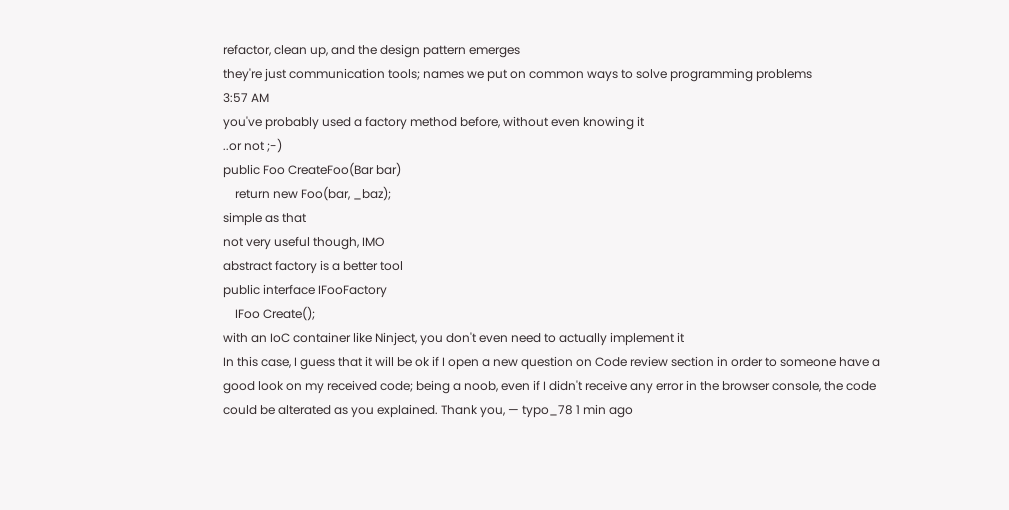refactor, clean up, and the design pattern emerges
they're just communication tools; names we put on common ways to solve programming problems
3:57 AM
you've probably used a factory method before, without even knowing it
..or not ;-)
public Foo CreateFoo(Bar bar)
    return new Foo(bar, _baz);
simple as that
not very useful though, IMO
abstract factory is a better tool
public interface IFooFactory
    IFoo Create();
with an IoC container like Ninject, you don't even need to actually implement it
In this case, I guess that it will be ok if I open a new question on Code review section in order to someone have a good look on my received code; being a noob, even if I didn't receive any error in the browser console, the code could be alterated as you explained. Thank you, — typo_78 1 min ago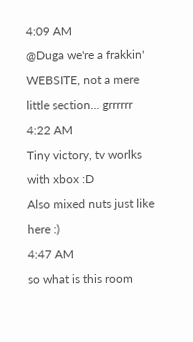4:09 AM
@Duga we're a frakkin' WEBSITE, not a mere little section... grrrrrr
4:22 AM
Tiny victory, tv worlks with xbox :D
Also mixed nuts just like here :)
4:47 AM
so what is this room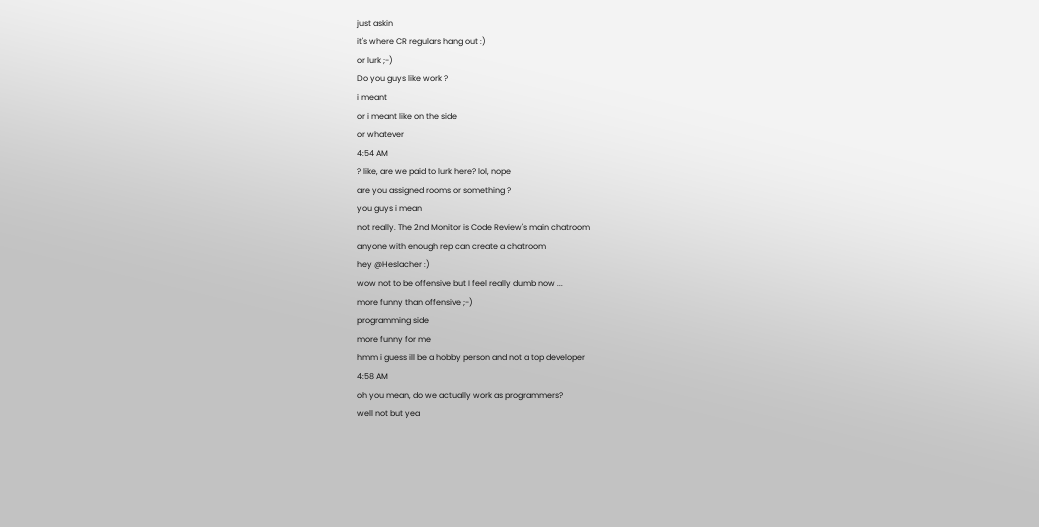just askin
it's where CR regulars hang out :)
or lurk ;-)
Do you guys like work ?
i meant
or i meant like on the side
or whatever
4:54 AM
? like, are we paid to lurk here? lol, nope
are you assigned rooms or something ?
you guys i mean
not really. The 2nd Monitor is Code Review's main chatroom
anyone with enough rep can create a chatroom
hey @Heslacher :)
wow not to be offensive but I feel really dumb now ...
more funny than offensive ;-)
programming side
more funny for me
hmm i guess ill be a hobby person and not a top developer
4:58 AM
oh you mean, do we actually work as programmers?
well not but yea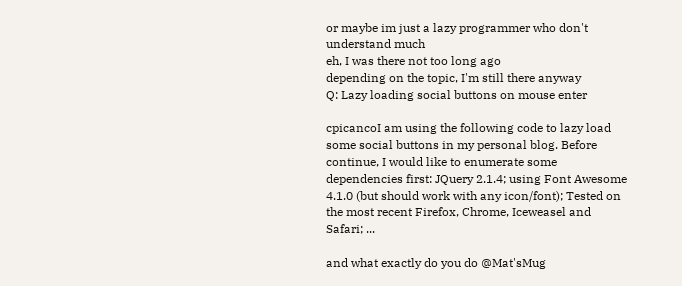or maybe im just a lazy programmer who don't understand much
eh, I was there not too long ago
depending on the topic, I'm still there anyway
Q: Lazy loading social buttons on mouse enter

cpicancoI am using the following code to lazy load some social buttons in my personal blog. Before continue, I would like to enumerate some dependencies first: JQuery 2.1.4; using Font Awesome 4.1.0 (but should work with any icon/font); Tested on the most recent Firefox, Chrome, Iceweasel and Safari; ...

and what exactly do you do @Mat'sMug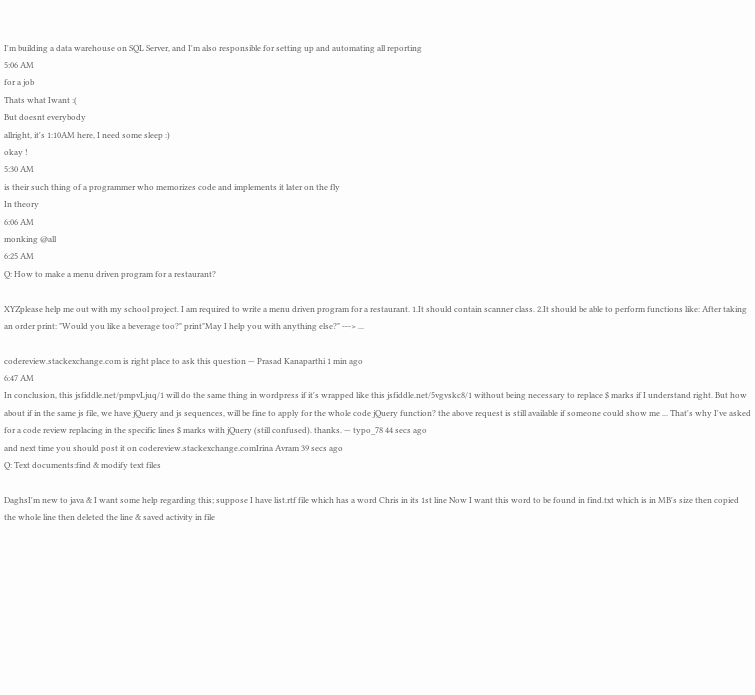I'm building a data warehouse on SQL Server, and I'm also responsible for setting up and automating all reporting
5:06 AM
for a job
Thats what Iwant :(
But doesnt everybody
allright, it's 1:10AM here, I need some sleep :)
okay !
5:30 AM
is their such thing of a programmer who memorizes code and implements it later on the fly
In theory
6:06 AM
monking @all
6:25 AM
Q: How to make a menu driven program for a restaurant?

XYZplease help me out with my school project. I am required to write a menu driven program for a restaurant. 1.It should contain scanner class. 2.It should be able to perform functions like: After taking an order print: "Would you like a beverage too?" print"May I help you with anything else?" ---> ...

codereview.stackexchange.com is right place to ask this question — Prasad Kanaparthi 1 min ago
6:47 AM
In conclusion, this jsfiddle.net/pmpvLjuq/1 will do the same thing in wordpress if it's wrapped like this jsfiddle.net/5vgvskc8/1 without being necessary to replace $ marks if I understand right. But how about if in the same js file, we have jQuery and js sequences, will be fine to apply for the whole code jQuery function? the above request is still available if someone could show me ... That's why I've asked for a code review replacing in the specific lines $ marks with jQuery (still confused). thanks. — typo_78 44 secs ago
and next time you should post it on codereview.stackexchange.comIrina Avram 39 secs ago
Q: Text documents:find & modify text files

DaghsI'm new to java & I want some help regarding this; suppose I have list.rtf file which has a word Chris in its 1st line Now I want this word to be found in find.txt which is in MB's size then copied the whole line then deleted the line & saved activity in file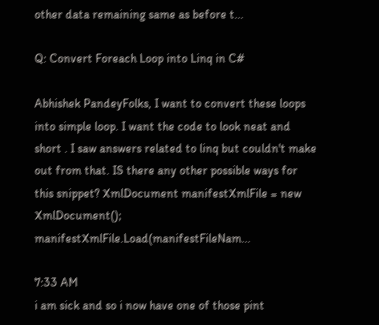other data remaining same as before t...

Q: Convert Foreach Loop into Linq in C#

Abhishek PandeyFolks, I want to convert these loops into simple loop. I want the code to look neat and short . I saw answers related to linq but couldn't make out from that. IS there any other possible ways for this snippet? XmlDocument manifestXmlFile = new XmlDocument(); manifestXmlFile.Load(manifestFileNam...

7:33 AM
i am sick and so i now have one of those pint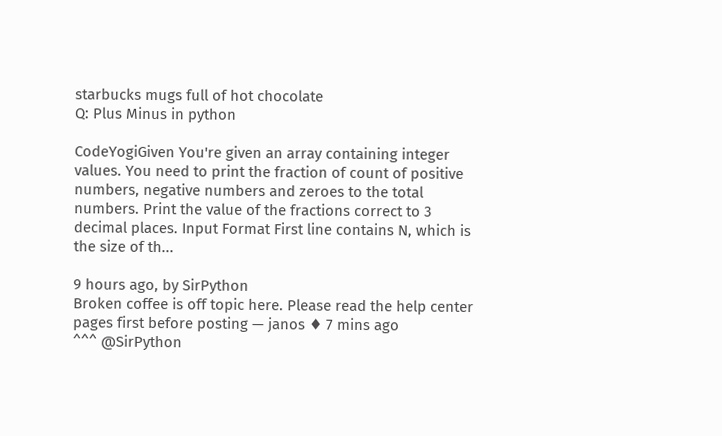starbucks mugs full of hot chocolate
Q: Plus Minus in python

CodeYogiGiven You're given an array containing integer values. You need to print the fraction of count of positive numbers, negative numbers and zeroes to the total numbers. Print the value of the fractions correct to 3 decimal places. Input Format First line contains N, which is the size of th...

9 hours ago, by SirPython
Broken coffee is off topic here. Please read the help center pages first before posting — janos ♦ 7 mins ago
^^^ @SirPython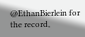@EthanBierlein for the record,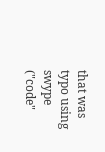that was typo using swype ("code"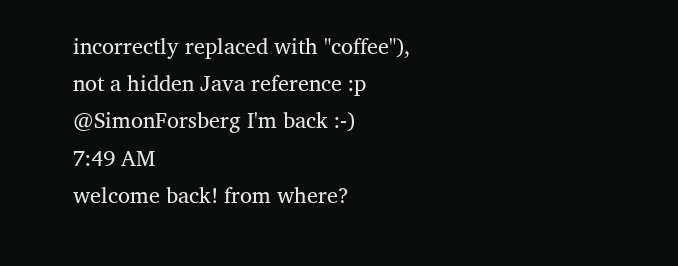incorrectly replaced with "coffee"), not a hidden Java reference :p
@SimonForsberg I'm back :-)
7:49 AM
welcome back! from where?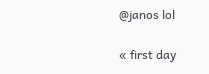@janos lol

« first day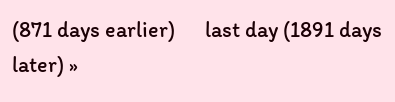(871 days earlier)      last day (1891 days later) »